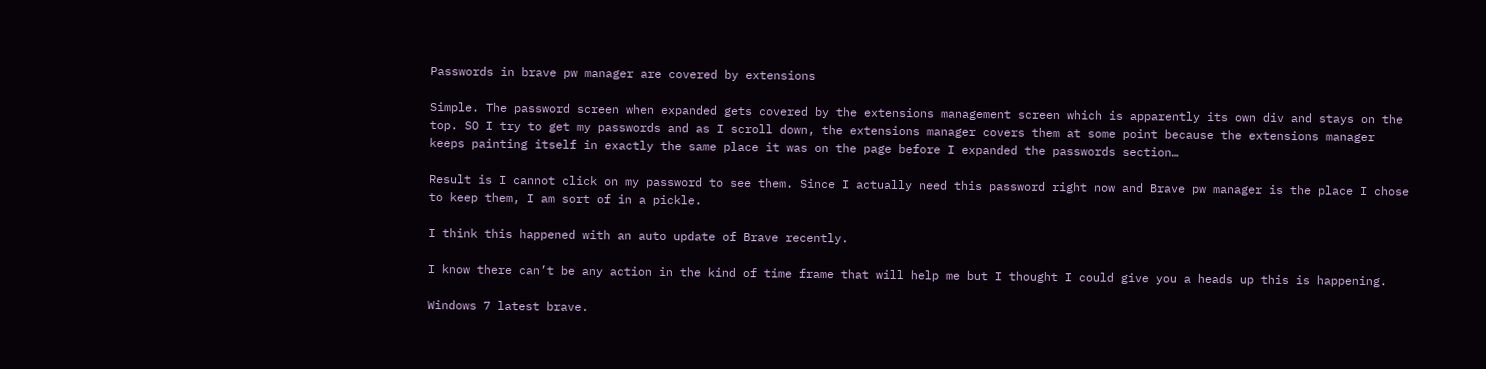Passwords in brave pw manager are covered by extensions

Simple. The password screen when expanded gets covered by the extensions management screen which is apparently its own div and stays on the top. SO I try to get my passwords and as I scroll down, the extensions manager covers them at some point because the extensions manager keeps painting itself in exactly the same place it was on the page before I expanded the passwords section…

Result is I cannot click on my password to see them. Since I actually need this password right now and Brave pw manager is the place I chose to keep them, I am sort of in a pickle.

I think this happened with an auto update of Brave recently.

I know there can’t be any action in the kind of time frame that will help me but I thought I could give you a heads up this is happening.

Windows 7 latest brave.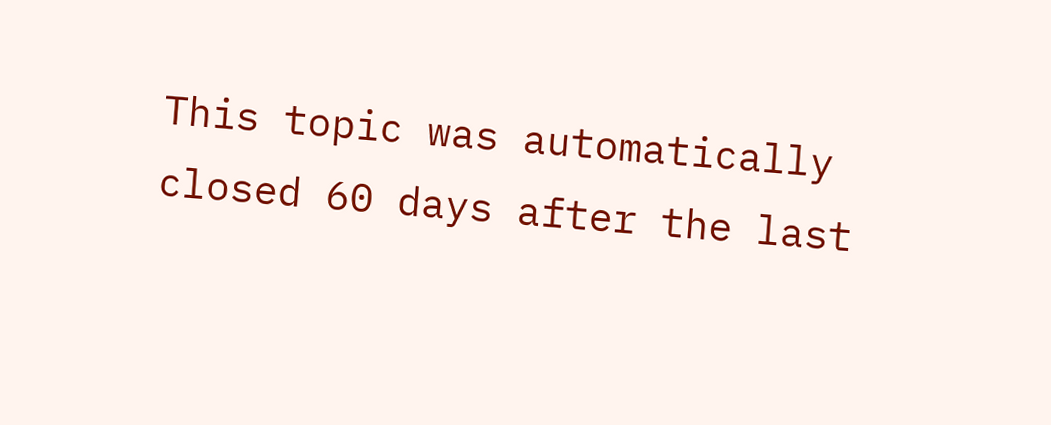This topic was automatically closed 60 days after the last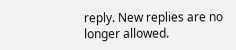reply. New replies are no longer allowed.